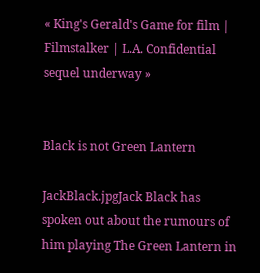« King's Gerald's Game for film | Filmstalker | L.A. Confidential sequel underway »


Black is not Green Lantern

JackBlack.jpgJack Black has spoken out about the rumours of him playing The Green Lantern in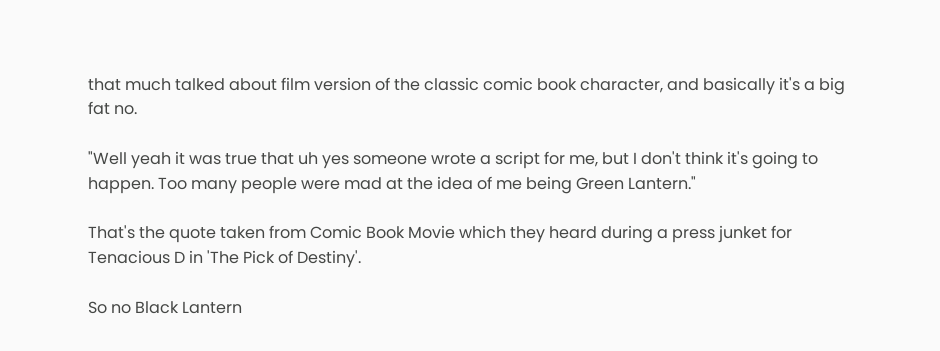that much talked about film version of the classic comic book character, and basically it's a big fat no.

"Well yeah it was true that uh yes someone wrote a script for me, but I don't think it's going to happen. Too many people were mad at the idea of me being Green Lantern."

That's the quote taken from Comic Book Movie which they heard during a press junket for Tenacious D in 'The Pick of Destiny'.

So no Black Lantern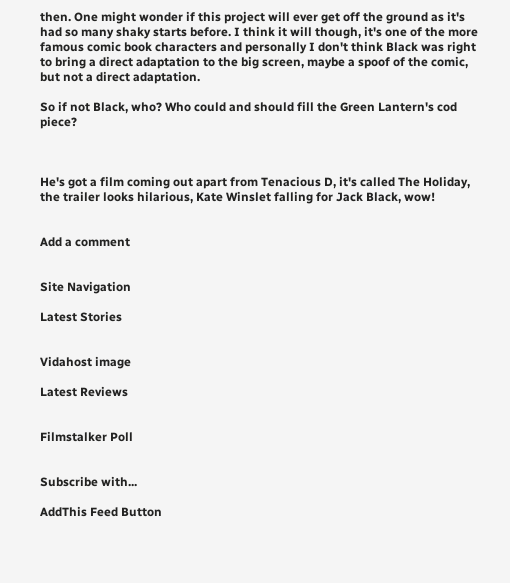then. One might wonder if this project will ever get off the ground as it's had so many shaky starts before. I think it will though, it's one of the more famous comic book characters and personally I don't think Black was right to bring a direct adaptation to the big screen, maybe a spoof of the comic, but not a direct adaptation.

So if not Black, who? Who could and should fill the Green Lantern's cod piece?



He's got a film coming out apart from Tenacious D, it's called The Holiday, the trailer looks hilarious, Kate Winslet falling for Jack Black, wow!


Add a comment


Site Navigation

Latest Stories


Vidahost image

Latest Reviews


Filmstalker Poll


Subscribe with...

AddThis Feed Button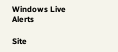Windows Live Alerts

Site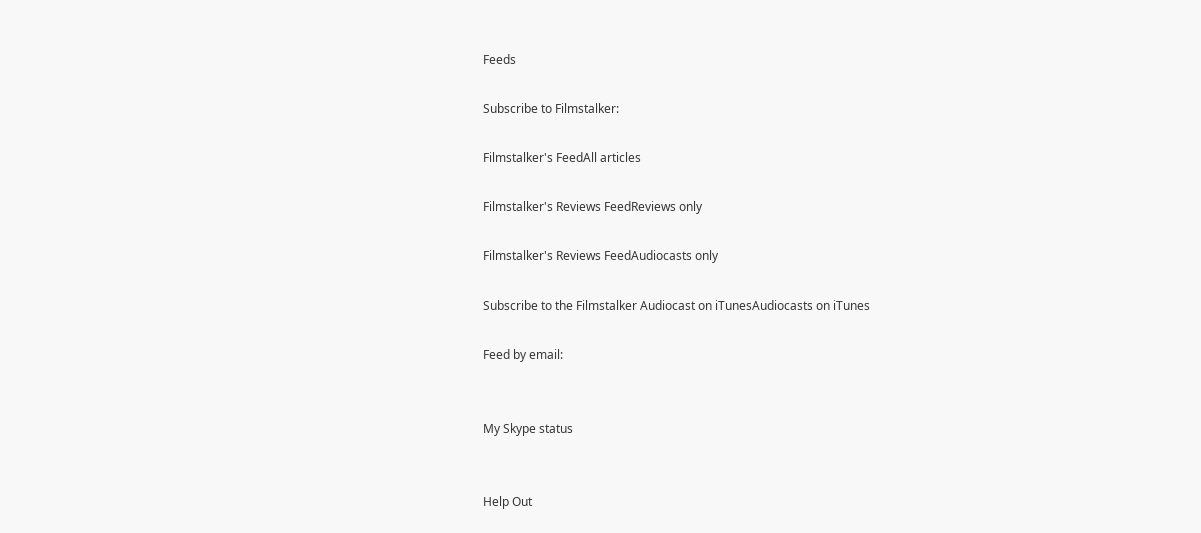Feeds

Subscribe to Filmstalker:

Filmstalker's FeedAll articles

Filmstalker's Reviews FeedReviews only

Filmstalker's Reviews FeedAudiocasts only

Subscribe to the Filmstalker Audiocast on iTunesAudiocasts on iTunes

Feed by email:


My Skype status


Help Out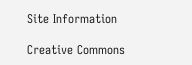Site Information

Creative Commons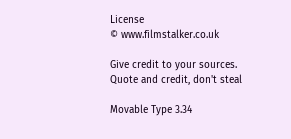License
© www.filmstalker.co.uk

Give credit to your sources. Quote and credit, don't steal

Movable Type 3.34